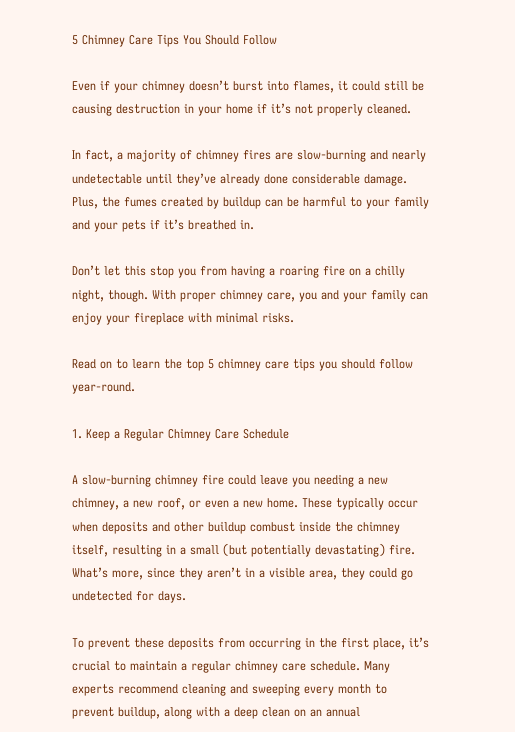5 Chimney Care Tips You Should Follow

Even if your chimney doesn’t burst into flames, it could still be causing destruction in your home if it’s not properly cleaned.

In fact, a majority of chimney fires are slow-burning and nearly undetectable until they’ve already done considerable damage. Plus, the fumes created by buildup can be harmful to your family and your pets if it’s breathed in.

Don’t let this stop you from having a roaring fire on a chilly night, though. With proper chimney care, you and your family can enjoy your fireplace with minimal risks.

Read on to learn the top 5 chimney care tips you should follow year-round.

1. Keep a Regular Chimney Care Schedule

A slow-burning chimney fire could leave you needing a new chimney, a new roof, or even a new home. These typically occur when deposits and other buildup combust inside the chimney itself, resulting in a small (but potentially devastating) fire. What’s more, since they aren’t in a visible area, they could go undetected for days.

To prevent these deposits from occurring in the first place, it’s crucial to maintain a regular chimney care schedule. Many experts recommend cleaning and sweeping every month to prevent buildup, along with a deep clean on an annual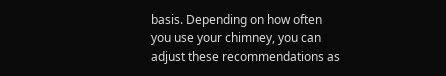basis. Depending on how often you use your chimney, you can adjust these recommendations as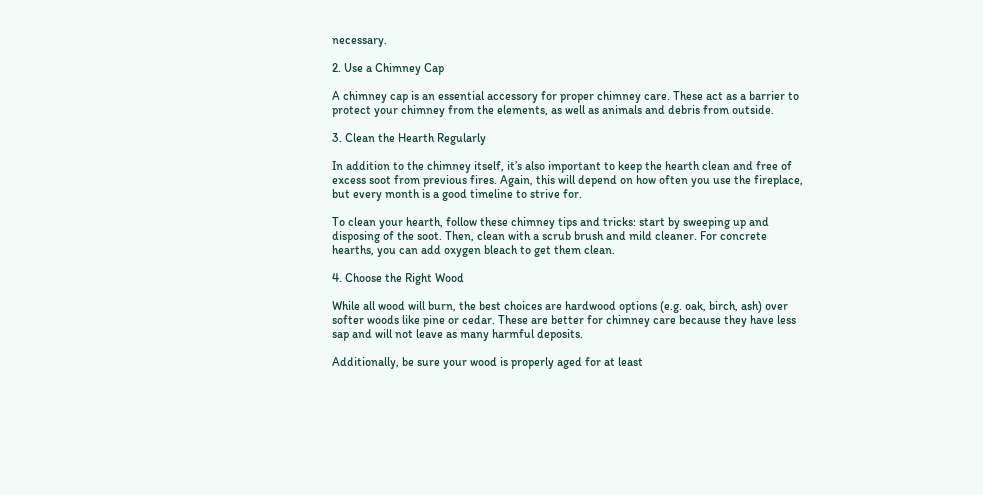necessary.

2. Use a Chimney Cap

A chimney cap is an essential accessory for proper chimney care. These act as a barrier to protect your chimney from the elements, as well as animals and debris from outside.

3. Clean the Hearth Regularly

In addition to the chimney itself, it’s also important to keep the hearth clean and free of excess soot from previous fires. Again, this will depend on how often you use the fireplace, but every month is a good timeline to strive for.

To clean your hearth, follow these chimney tips and tricks: start by sweeping up and disposing of the soot. Then, clean with a scrub brush and mild cleaner. For concrete hearths, you can add oxygen bleach to get them clean.

4. Choose the Right Wood

While all wood will burn, the best choices are hardwood options (e.g. oak, birch, ash) over softer woods like pine or cedar. These are better for chimney care because they have less sap and will not leave as many harmful deposits.

Additionally, be sure your wood is properly aged for at least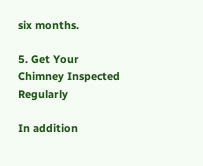six months.

5. Get Your Chimney Inspected Regularly

In addition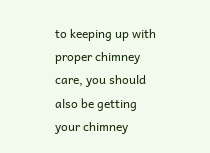to keeping up with proper chimney care, you should also be getting your chimney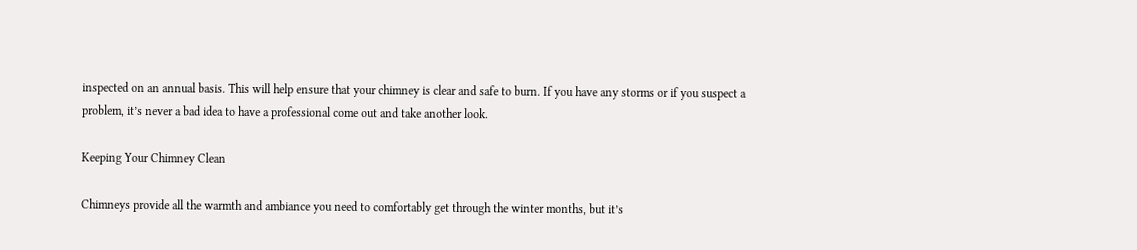inspected on an annual basis. This will help ensure that your chimney is clear and safe to burn. If you have any storms or if you suspect a problem, it’s never a bad idea to have a professional come out and take another look.

Keeping Your Chimney Clean

Chimneys provide all the warmth and ambiance you need to comfortably get through the winter months, but it’s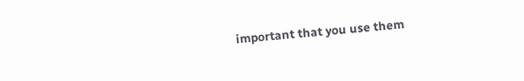important that you use them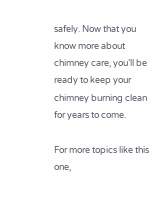safely. Now that you know more about chimney care, you’ll be ready to keep your chimney burning clean for years to come.

For more topics like this one,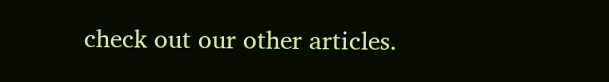check out our other articles.